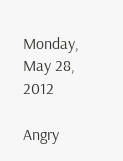Monday, May 28, 2012

Angry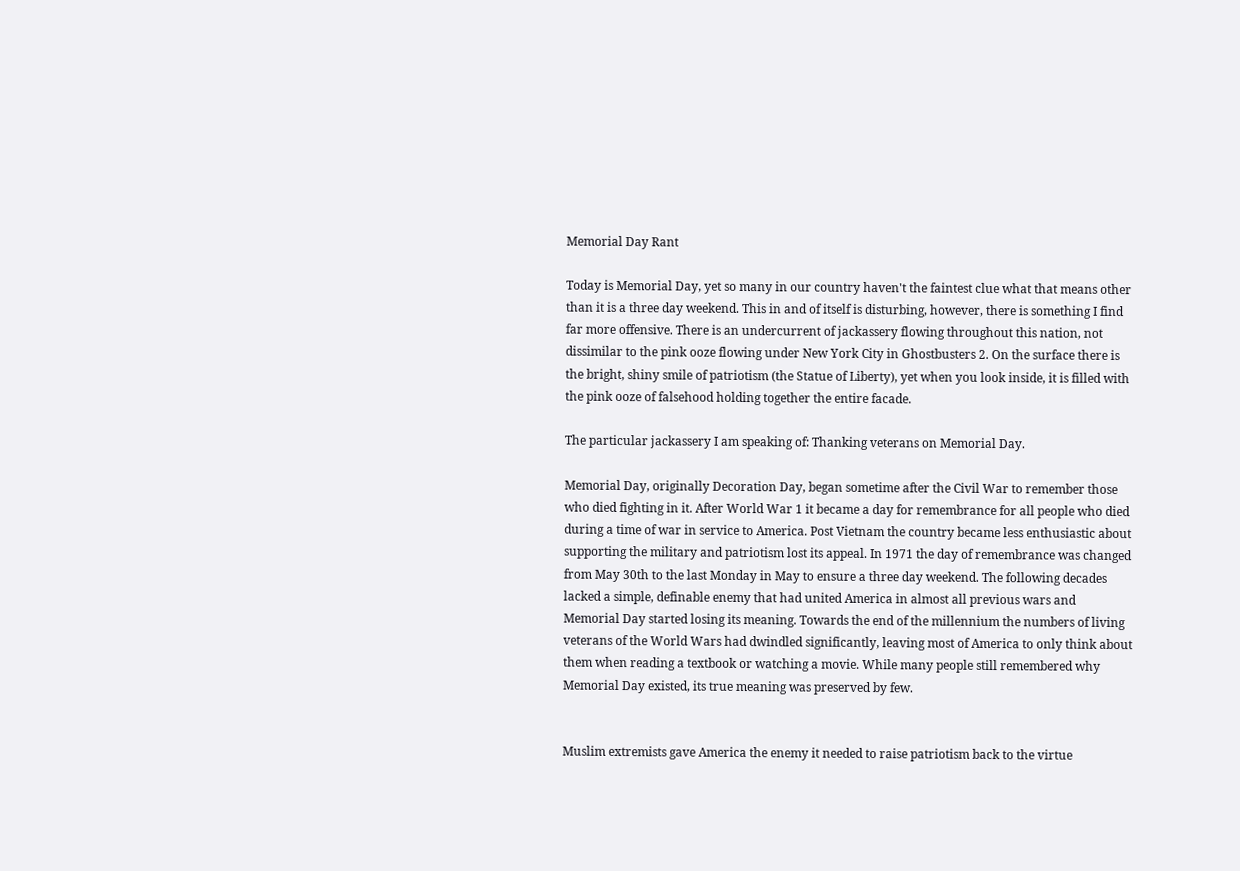Memorial Day Rant

Today is Memorial Day, yet so many in our country haven't the faintest clue what that means other than it is a three day weekend. This in and of itself is disturbing, however, there is something I find far more offensive. There is an undercurrent of jackassery flowing throughout this nation, not dissimilar to the pink ooze flowing under New York City in Ghostbusters 2. On the surface there is the bright, shiny smile of patriotism (the Statue of Liberty), yet when you look inside, it is filled with the pink ooze of falsehood holding together the entire facade.

The particular jackassery I am speaking of: Thanking veterans on Memorial Day.

Memorial Day, originally Decoration Day, began sometime after the Civil War to remember those who died fighting in it. After World War 1 it became a day for remembrance for all people who died during a time of war in service to America. Post Vietnam the country became less enthusiastic about supporting the military and patriotism lost its appeal. In 1971 the day of remembrance was changed from May 30th to the last Monday in May to ensure a three day weekend. The following decades lacked a simple, definable enemy that had united America in almost all previous wars and Memorial Day started losing its meaning. Towards the end of the millennium the numbers of living veterans of the World Wars had dwindled significantly, leaving most of America to only think about them when reading a textbook or watching a movie. While many people still remembered why Memorial Day existed, its true meaning was preserved by few.


Muslim extremists gave America the enemy it needed to raise patriotism back to the virtue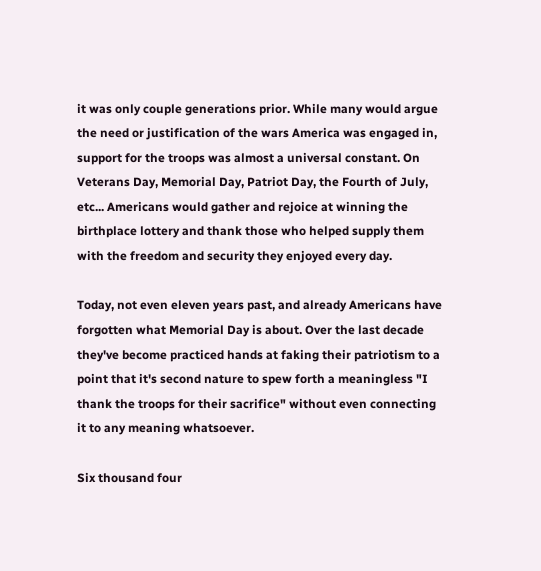it was only couple generations prior. While many would argue the need or justification of the wars America was engaged in, support for the troops was almost a universal constant. On Veterans Day, Memorial Day, Patriot Day, the Fourth of July, etc... Americans would gather and rejoice at winning the birthplace lottery and thank those who helped supply them with the freedom and security they enjoyed every day.

Today, not even eleven years past, and already Americans have forgotten what Memorial Day is about. Over the last decade they've become practiced hands at faking their patriotism to a point that it's second nature to spew forth a meaningless "I thank the troops for their sacrifice" without even connecting it to any meaning whatsoever.

Six thousand four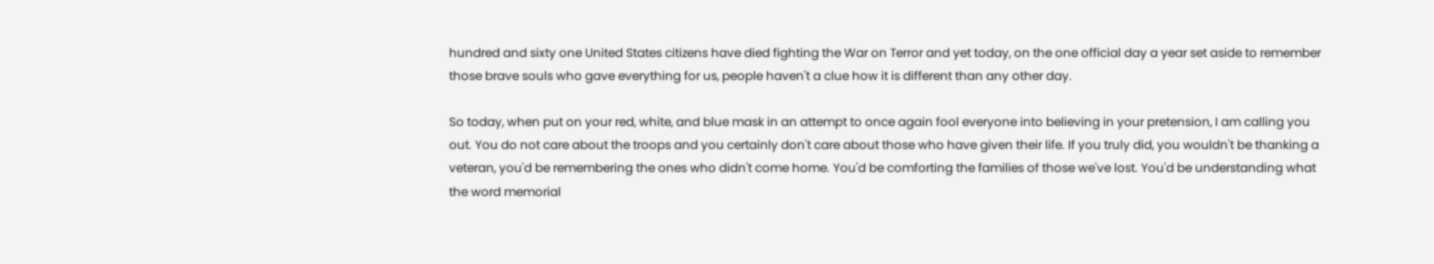hundred and sixty one United States citizens have died fighting the War on Terror and yet today, on the one official day a year set aside to remember those brave souls who gave everything for us, people haven't a clue how it is different than any other day.

So today, when put on your red, white, and blue mask in an attempt to once again fool everyone into believing in your pretension, I am calling you out. You do not care about the troops and you certainly don't care about those who have given their life. If you truly did, you wouldn't be thanking a veteran, you'd be remembering the ones who didn't come home. You'd be comforting the families of those we've lost. You'd be understanding what the word memorial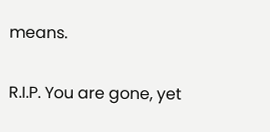means.

R.I.P. You are gone, yet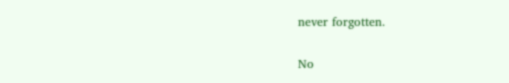never forgotten.

No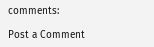comments:

Post a Comment